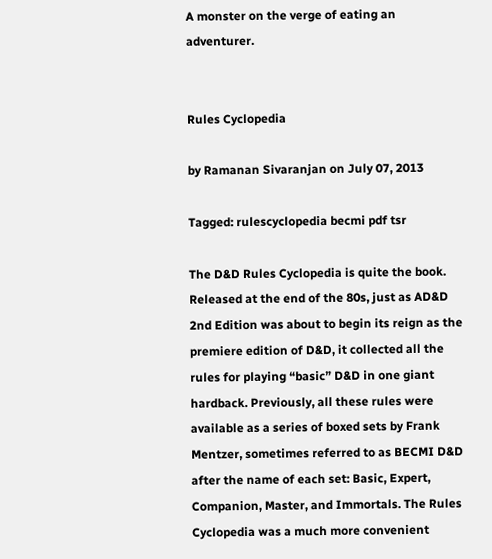A monster on the verge of eating an adventurer.


Rules Cyclopedia

by Ramanan Sivaranjan on July 07, 2013

Tagged: rulescyclopedia becmi pdf tsr

The D&D Rules Cyclopedia is quite the book. Released at the end of the 80s, just as AD&D 2nd Edition was about to begin its reign as the premiere edition of D&D, it collected all the rules for playing “basic” D&D in one giant hardback. Previously, all these rules were available as a series of boxed sets by Frank Mentzer, sometimes referred to as BECMI D&D after the name of each set: Basic, Expert, Companion, Master, and Immortals. The Rules Cyclopedia was a much more convenient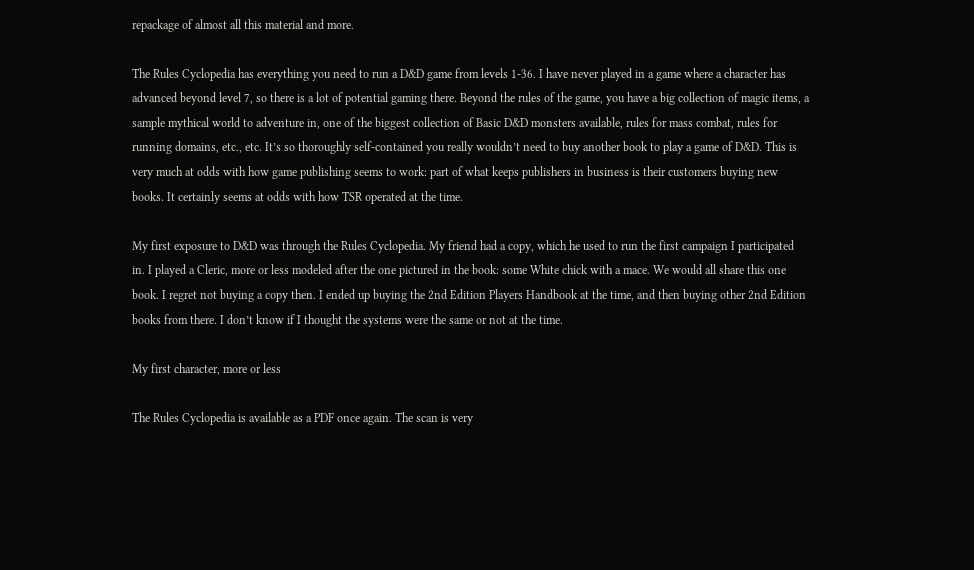repackage of almost all this material and more.

The Rules Cyclopedia has everything you need to run a D&D game from levels 1-36. I have never played in a game where a character has advanced beyond level 7, so there is a lot of potential gaming there. Beyond the rules of the game, you have a big collection of magic items, a sample mythical world to adventure in, one of the biggest collection of Basic D&D monsters available, rules for mass combat, rules for running domains, etc., etc. It’s so thoroughly self-contained you really wouldn’t need to buy another book to play a game of D&D. This is very much at odds with how game publishing seems to work: part of what keeps publishers in business is their customers buying new books. It certainly seems at odds with how TSR operated at the time.

My first exposure to D&D was through the Rules Cyclopedia. My friend had a copy, which he used to run the first campaign I participated in. I played a Cleric, more or less modeled after the one pictured in the book: some White chick with a mace. We would all share this one book. I regret not buying a copy then. I ended up buying the 2nd Edition Players Handbook at the time, and then buying other 2nd Edition books from there. I don’t know if I thought the systems were the same or not at the time.

My first character, more or less

The Rules Cyclopedia is available as a PDF once again. The scan is very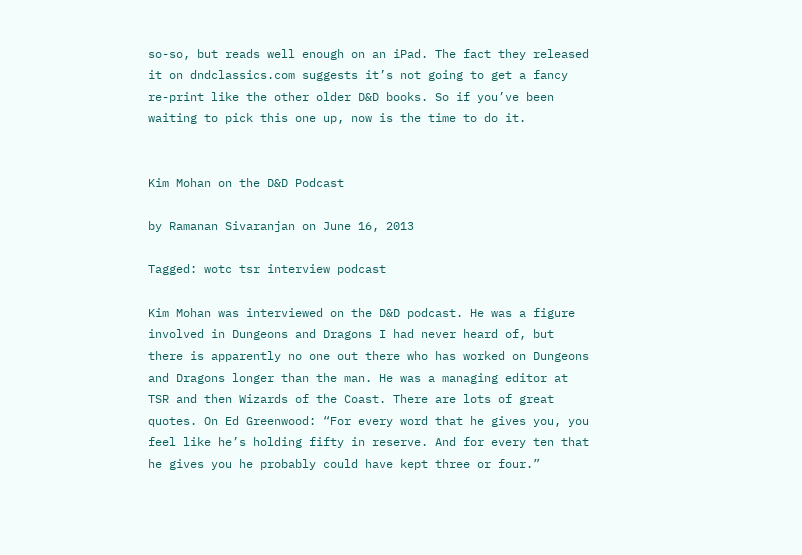so-so, but reads well enough on an iPad. The fact they released it on dndclassics.com suggests it’s not going to get a fancy re-print like the other older D&D books. So if you’ve been waiting to pick this one up, now is the time to do it.


Kim Mohan on the D&D Podcast

by Ramanan Sivaranjan on June 16, 2013

Tagged: wotc tsr interview podcast

Kim Mohan was interviewed on the D&D podcast. He was a figure involved in Dungeons and Dragons I had never heard of, but there is apparently no one out there who has worked on Dungeons and Dragons longer than the man. He was a managing editor at TSR and then Wizards of the Coast. There are lots of great quotes. On Ed Greenwood: “For every word that he gives you, you feel like he’s holding fifty in reserve. And for every ten that he gives you he probably could have kept three or four.”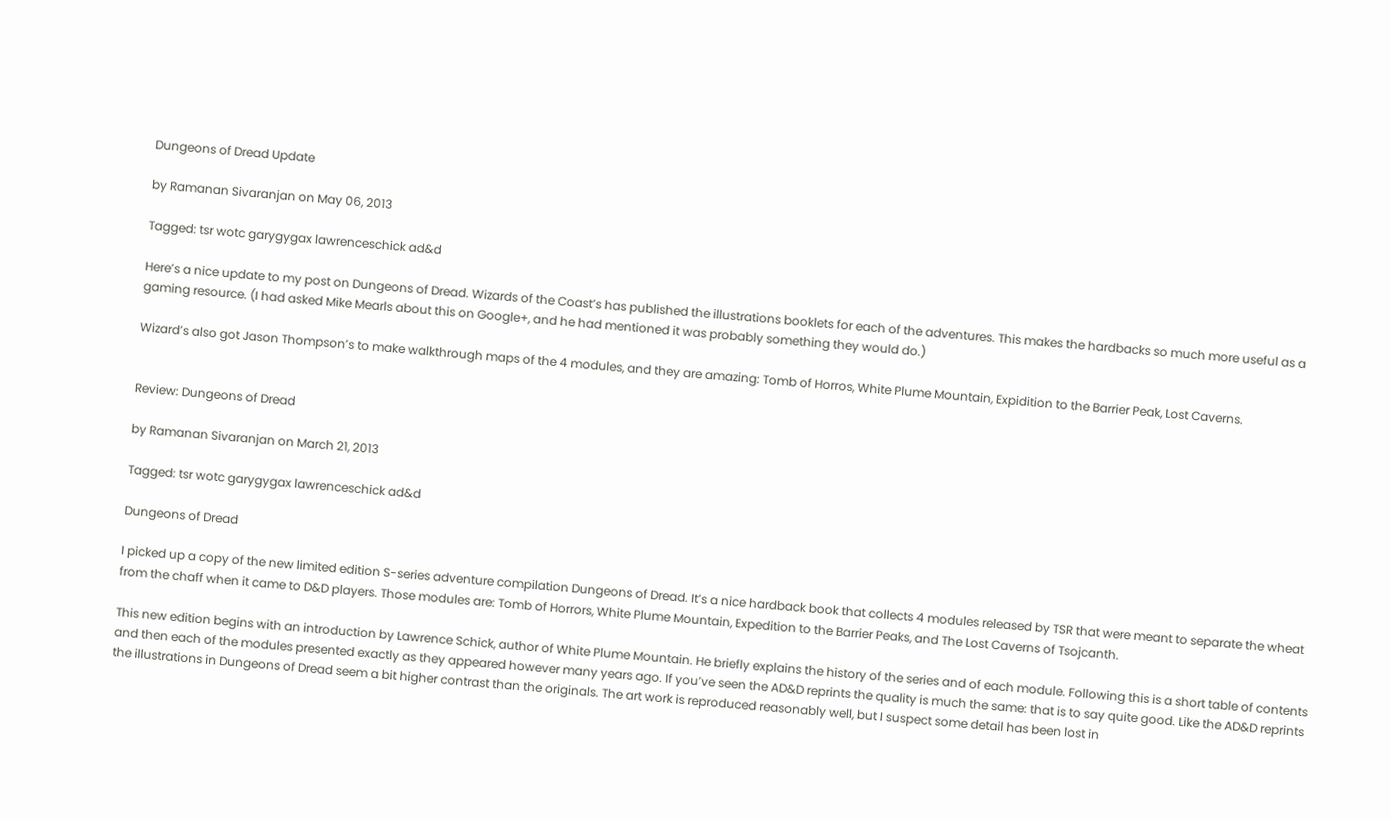Dungeons of Dread Update

by Ramanan Sivaranjan on May 06, 2013

Tagged: tsr wotc garygygax lawrenceschick ad&d

Here’s a nice update to my post on Dungeons of Dread. Wizards of the Coast’s has published the illustrations booklets for each of the adventures. This makes the hardbacks so much more useful as a gaming resource. (I had asked Mike Mearls about this on Google+, and he had mentioned it was probably something they would do.)

Wizard’s also got Jason Thompson’s to make walkthrough maps of the 4 modules, and they are amazing: Tomb of Horros, White Plume Mountain, Expidition to the Barrier Peak, Lost Caverns.


Review: Dungeons of Dread

by Ramanan Sivaranjan on March 21, 2013

Tagged: tsr wotc garygygax lawrenceschick ad&d

Dungeons of Dread

I picked up a copy of the new limited edition S-series adventure compilation Dungeons of Dread. It’s a nice hardback book that collects 4 modules released by TSR that were meant to separate the wheat from the chaff when it came to D&D players. Those modules are: Tomb of Horrors, White Plume Mountain, Expedition to the Barrier Peaks, and The Lost Caverns of Tsojcanth.

This new edition begins with an introduction by Lawrence Schick, author of White Plume Mountain. He briefly explains the history of the series and of each module. Following this is a short table of contents and then each of the modules presented exactly as they appeared however many years ago. If you’ve seen the AD&D reprints the quality is much the same: that is to say quite good. Like the AD&D reprints the illustrations in Dungeons of Dread seem a bit higher contrast than the originals. The art work is reproduced reasonably well, but I suspect some detail has been lost in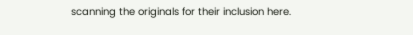scanning the originals for their inclusion here.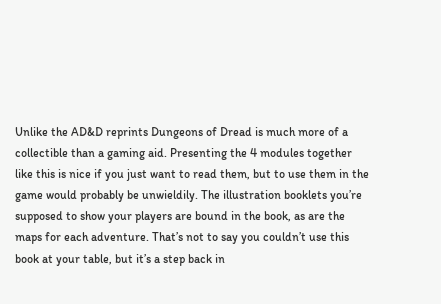Unlike the AD&D reprints Dungeons of Dread is much more of a collectible than a gaming aid. Presenting the 4 modules together like this is nice if you just want to read them, but to use them in the game would probably be unwieldily. The illustration booklets you’re supposed to show your players are bound in the book, as are the maps for each adventure. That’s not to say you couldn’t use this book at your table, but it’s a step back in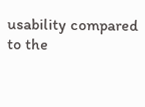usability compared to the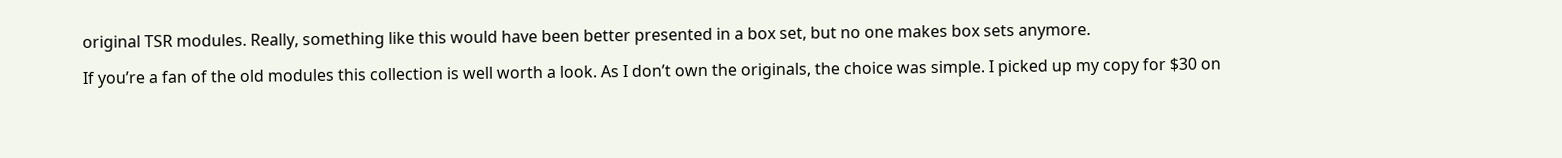original TSR modules. Really, something like this would have been better presented in a box set, but no one makes box sets anymore.

If you’re a fan of the old modules this collection is well worth a look. As I don’t own the originals, the choice was simple. I picked up my copy for $30 on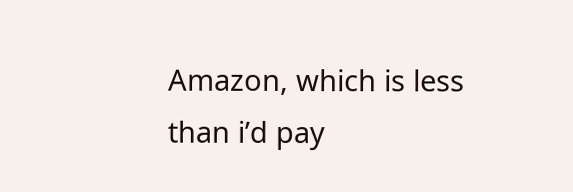Amazon, which is less than i’d pay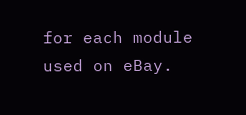for each module used on eBay.